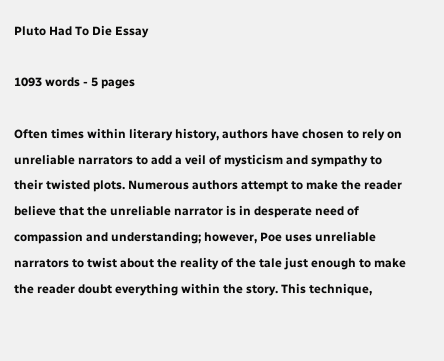Pluto Had To Die Essay

1093 words - 5 pages

Often times within literary history, authors have chosen to rely on unreliable narrators to add a veil of mysticism and sympathy to their twisted plots. Numerous authors attempt to make the reader believe that the unreliable narrator is in desperate need of compassion and understanding; however, Poe uses unreliable narrators to twist about the reality of the tale just enough to make the reader doubt everything within the story. This technique,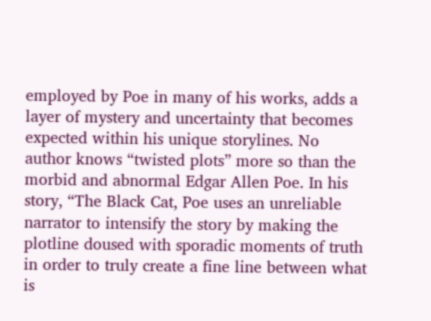employed by Poe in many of his works, adds a layer of mystery and uncertainty that becomes expected within his unique storylines. No author knows “twisted plots” more so than the morbid and abnormal Edgar Allen Poe. In his story, “The Black Cat, Poe uses an unreliable narrator to intensify the story by making the plotline doused with sporadic moments of truth in order to truly create a fine line between what is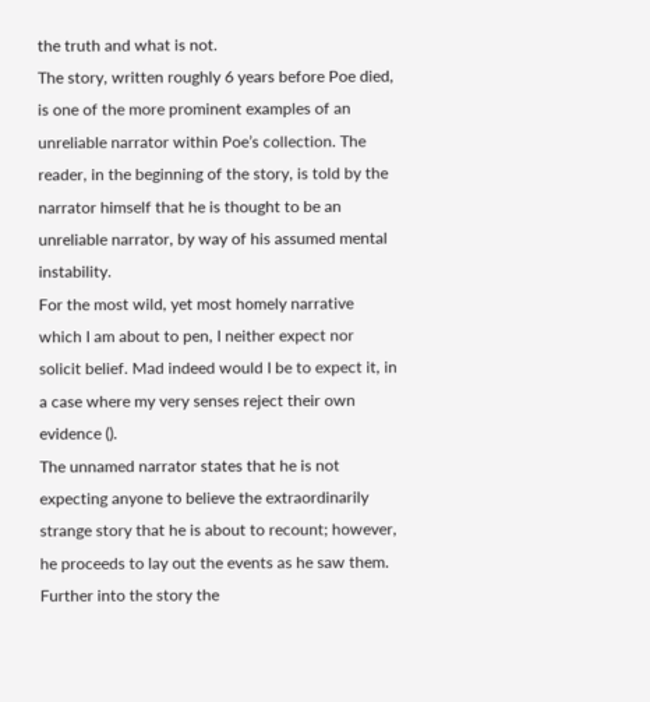the truth and what is not.
The story, written roughly 6 years before Poe died, is one of the more prominent examples of an unreliable narrator within Poe’s collection. The reader, in the beginning of the story, is told by the narrator himself that he is thought to be an unreliable narrator, by way of his assumed mental instability.
For the most wild, yet most homely narrative which I am about to pen, I neither expect nor solicit belief. Mad indeed would I be to expect it, in a case where my very senses reject their own evidence ().
The unnamed narrator states that he is not expecting anyone to believe the extraordinarily strange story that he is about to recount; however, he proceeds to lay out the events as he saw them. Further into the story the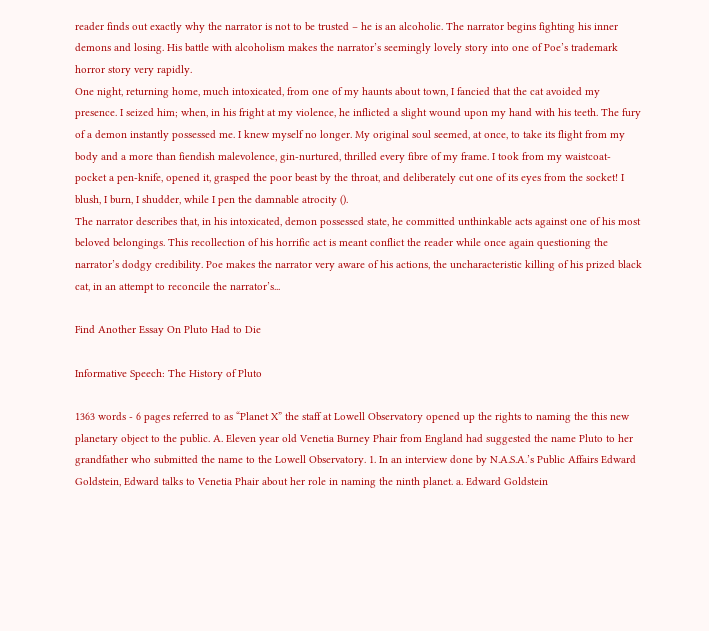reader finds out exactly why the narrator is not to be trusted – he is an alcoholic. The narrator begins fighting his inner demons and losing. His battle with alcoholism makes the narrator’s seemingly lovely story into one of Poe’s trademark horror story very rapidly.
One night, returning home, much intoxicated, from one of my haunts about town, I fancied that the cat avoided my presence. I seized him; when, in his fright at my violence, he inflicted a slight wound upon my hand with his teeth. The fury of a demon instantly possessed me. I knew myself no longer. My original soul seemed, at once, to take its flight from my body and a more than fiendish malevolence, gin-nurtured, thrilled every fibre of my frame. I took from my waistcoat- pocket a pen-knife, opened it, grasped the poor beast by the throat, and deliberately cut one of its eyes from the socket! I blush, I burn, I shudder, while I pen the damnable atrocity ().
The narrator describes that, in his intoxicated, demon possessed state, he committed unthinkable acts against one of his most beloved belongings. This recollection of his horrific act is meant conflict the reader while once again questioning the narrator’s dodgy credibility. Poe makes the narrator very aware of his actions, the uncharacteristic killing of his prized black cat, in an attempt to reconcile the narrator’s...

Find Another Essay On Pluto Had to Die

Informative Speech: The History of Pluto

1363 words - 6 pages referred to as “Planet X” the staff at Lowell Observatory opened up the rights to naming the this new planetary object to the public. A. Eleven year old Venetia Burney Phair from England had suggested the name Pluto to her grandfather who submitted the name to the Lowell Observatory. 1. In an interview done by N.A.S.A.’s Public Affairs Edward Goldstein, Edward talks to Venetia Phair about her role in naming the ninth planet. a. Edward Goldstein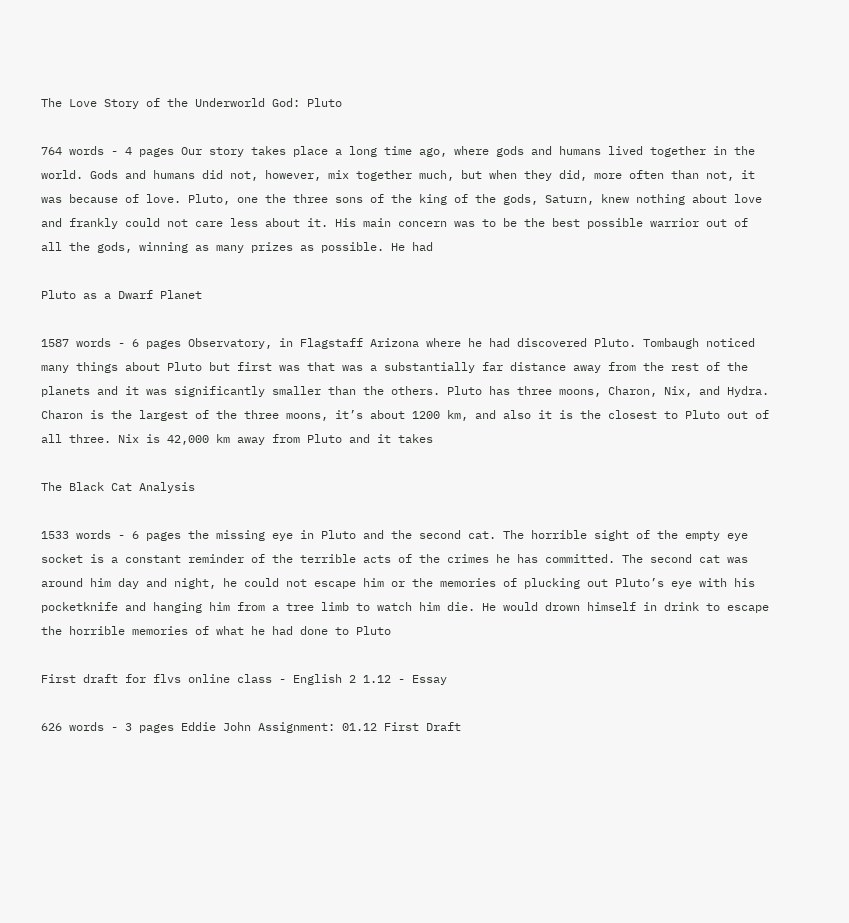The Love Story of the Underworld God: Pluto

764 words - 4 pages Our story takes place a long time ago, where gods and humans lived together in the world. Gods and humans did not, however, mix together much, but when they did, more often than not, it was because of love. Pluto, one the three sons of the king of the gods, Saturn, knew nothing about love and frankly could not care less about it. His main concern was to be the best possible warrior out of all the gods, winning as many prizes as possible. He had

Pluto as a Dwarf Planet

1587 words - 6 pages Observatory, in Flagstaff Arizona where he had discovered Pluto. Tombaugh noticed many things about Pluto but first was that was a substantially far distance away from the rest of the planets and it was significantly smaller than the others. Pluto has three moons, Charon, Nix, and Hydra. Charon is the largest of the three moons, it’s about 1200 km, and also it is the closest to Pluto out of all three. Nix is 42,000 km away from Pluto and it takes

The Black Cat Analysis

1533 words - 6 pages the missing eye in Pluto and the second cat. The horrible sight of the empty eye socket is a constant reminder of the terrible acts of the crimes he has committed. The second cat was around him day and night, he could not escape him or the memories of plucking out Pluto’s eye with his pocketknife and hanging him from a tree limb to watch him die. He would drown himself in drink to escape the horrible memories of what he had done to Pluto

First draft for flvs online class - English 2 1.12 - Essay

626 words - 3 pages Eddie John Assignment: 01.12 First Draft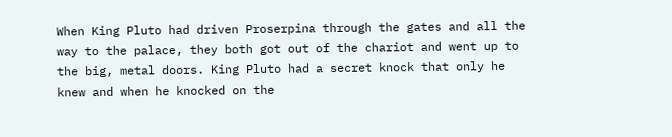When King Pluto had driven Proserpina through the gates and all the way to the palace, they both got out of the chariot and went up to the big, metal doors. King Pluto had a secret knock that only he knew and when he knocked on the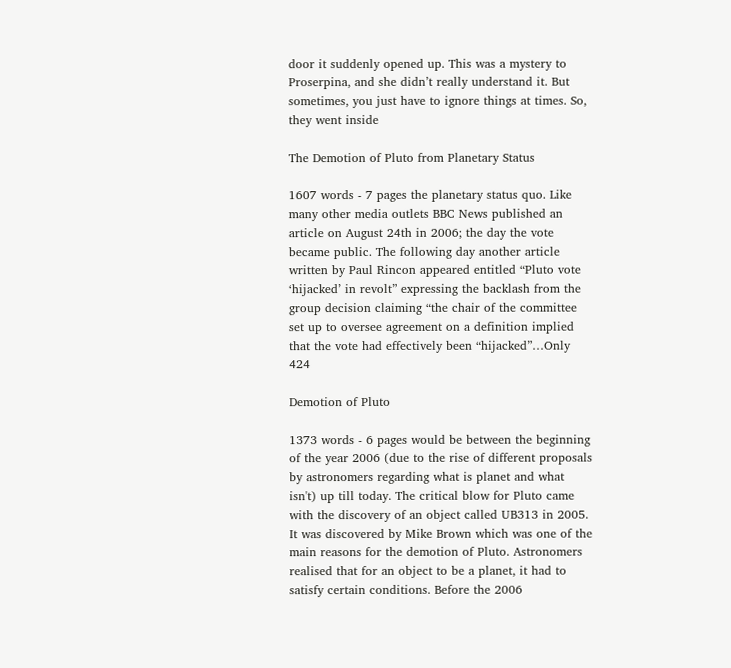door it suddenly opened up. This was a mystery to Proserpina, and she didn’t really understand it. But sometimes, you just have to ignore things at times. So, they went inside

The Demotion of Pluto from Planetary Status

1607 words - 7 pages the planetary status quo. Like many other media outlets BBC News published an article on August 24th in 2006; the day the vote became public. The following day another article written by Paul Rincon appeared entitled “Pluto vote ‘hijacked’ in revolt” expressing the backlash from the group decision claiming “the chair of the committee set up to oversee agreement on a definition implied that the vote had effectively been “hijacked”…Only 424

Demotion of Pluto

1373 words - 6 pages would be between the beginning of the year 2006 (due to the rise of different proposals by astronomers regarding what is planet and what isn't) up till today. The critical blow for Pluto came with the discovery of an object called UB313 in 2005. It was discovered by Mike Brown which was one of the main reasons for the demotion of Pluto. Astronomers realised that for an object to be a planet, it had to satisfy certain conditions. Before the 2006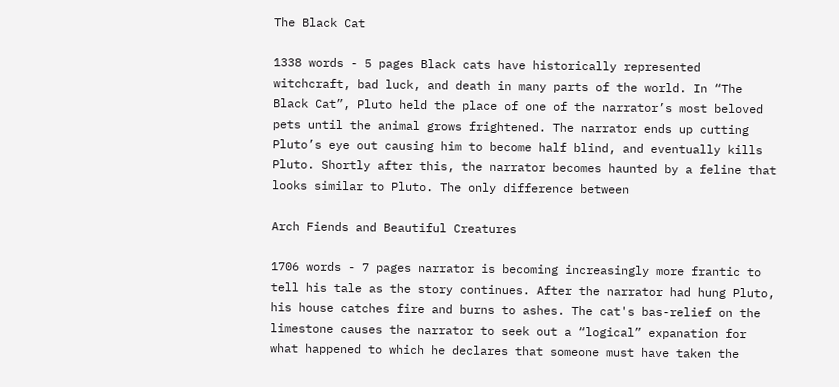The Black Cat

1338 words - 5 pages Black cats have historically represented witchcraft, bad luck, and death in many parts of the world. In “The Black Cat”, Pluto held the place of one of the narrator’s most beloved pets until the animal grows frightened. The narrator ends up cutting Pluto’s eye out causing him to become half blind, and eventually kills Pluto. Shortly after this, the narrator becomes haunted by a feline that looks similar to Pluto. The only difference between

Arch Fiends and Beautiful Creatures

1706 words - 7 pages narrator is becoming increasingly more frantic to tell his tale as the story continues. After the narrator had hung Pluto, his house catches fire and burns to ashes. The cat's bas-relief on the limestone causes the narrator to seek out a “logical” expanation for what happened to which he declares that someone must have taken the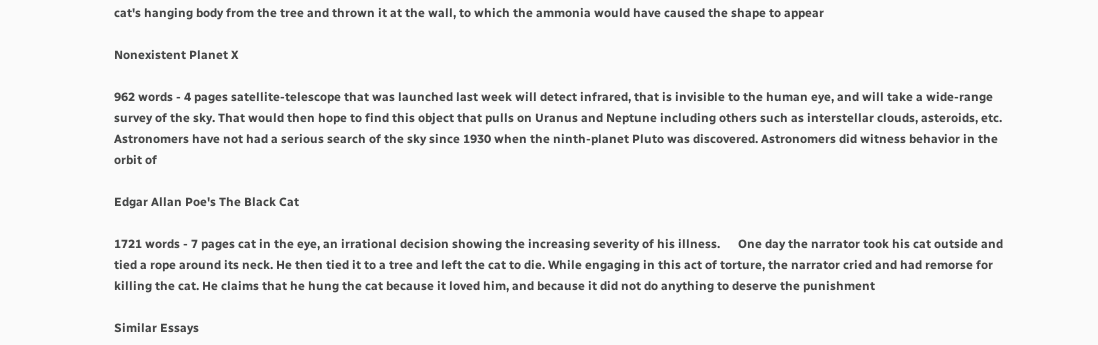cat's hanging body from the tree and thrown it at the wall, to which the ammonia would have caused the shape to appear

Nonexistent Planet X

962 words - 4 pages satellite-telescope that was launched last week will detect infrared, that is invisible to the human eye, and will take a wide-range survey of the sky. That would then hope to find this object that pulls on Uranus and Neptune including others such as interstellar clouds, asteroids, etc. Astronomers have not had a serious search of the sky since 1930 when the ninth-planet Pluto was discovered. Astronomers did witness behavior in the orbit of

Edgar Allan Poe's The Black Cat

1721 words - 7 pages cat in the eye, an irrational decision showing the increasing severity of his illness.      One day the narrator took his cat outside and tied a rope around its neck. He then tied it to a tree and left the cat to die. While engaging in this act of torture, the narrator cried and had remorse for killing the cat. He claims that he hung the cat because it loved him, and because it did not do anything to deserve the punishment

Similar Essays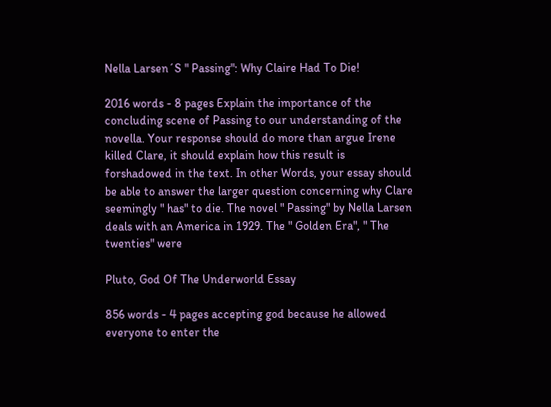Nella Larsen´S " Passing": Why Claire Had To Die!

2016 words - 8 pages Explain the importance of the concluding scene of Passing to our understanding of the novella. Your response should do more than argue Irene killed Clare, it should explain how this result is forshadowed in the text. In other Words, your essay should be able to answer the larger question concerning why Clare seemingly " has" to die. The novel " Passing" by Nella Larsen deals with an America in 1929. The " Golden Era", " The twenties" were

Pluto, God Of The Underworld Essay

856 words - 4 pages accepting god because he allowed everyone to enter the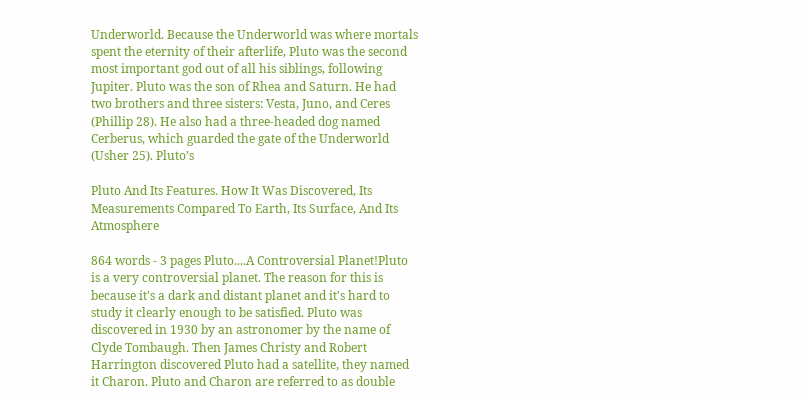Underworld. Because the Underworld was where mortals spent the eternity of their afterlife, Pluto was the second most important god out of all his siblings, following Jupiter. Pluto was the son of Rhea and Saturn. He had two brothers and three sisters: Vesta, Juno, and Ceres (Phillip 28). He also had a three-headed dog named Cerberus, which guarded the gate of the Underworld (Usher 25). Pluto’s

Pluto And Its Features. How It Was Discovered, Its Measurements Compared To Earth, Its Surface, And Its Atmosphere

864 words - 3 pages Pluto....A Controversial Planet!Pluto is a very controversial planet. The reason for this is because it's a dark and distant planet and it's hard to study it clearly enough to be satisfied. Pluto was discovered in 1930 by an astronomer by the name of Clyde Tombaugh. Then James Christy and Robert Harrington discovered Pluto had a satellite, they named it Charon. Pluto and Charon are referred to as double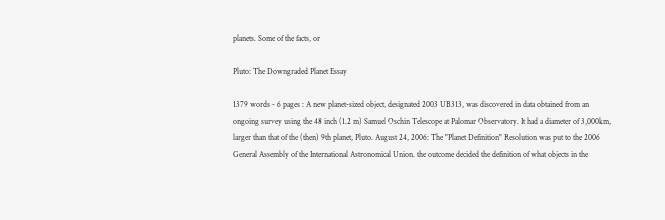planets. Some of the facts, or

Pluto: The Downgraded Planet Essay

1379 words - 6 pages : A new planet-sized object, designated 2003 UB313, was discovered in data obtained from an ongoing survey using the 48 inch (1.2 m) Samuel Oschin Telescope at Palomar Observatory. It had a diameter of 3,000km, larger than that of the (then) 9th planet, Pluto. August 24, 2006: The "Planet Definition" Resolution was put to the 2006 General Assembly of the International Astronomical Union. the outcome decided the definition of what objects in the